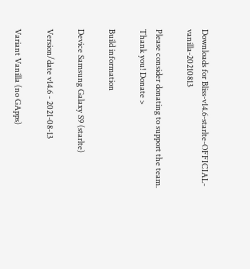Downloads for Bliss-v14.6-starlte-OFFICIAL-vanilla-20210813

Please consider donating to support the team. Thank you! Donate >

Build information

Device Samsung Galaxy S9 (starlte)

Version/date v14.6 - 2021-08-13

Variant Vanilla (no GApps)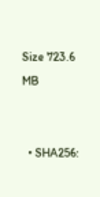Size 723.6 MB


  • SHA256: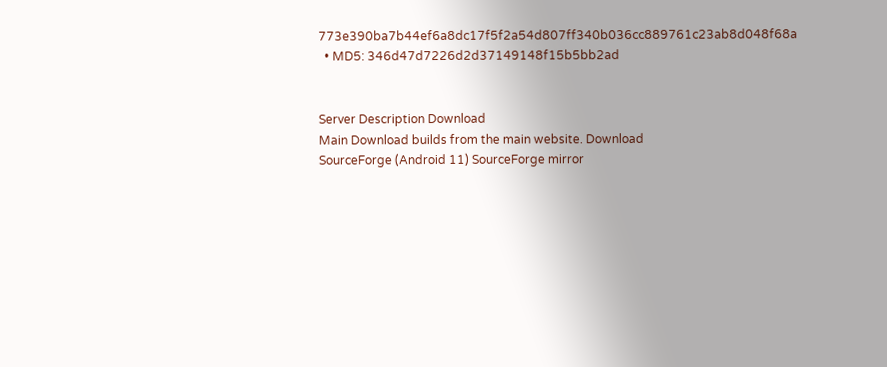773e390ba7b44ef6a8dc17f5f2a54d807ff340b036cc889761c23ab8d048f68a
  • MD5: 346d47d7226d2d37149148f15b5bb2ad


Server Description Download
Main Download builds from the main website. Download
SourceForge (Android 11) SourceForge mirror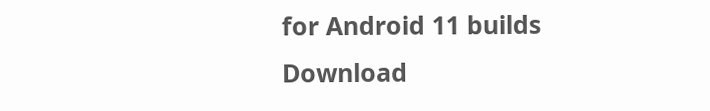for Android 11 builds Download